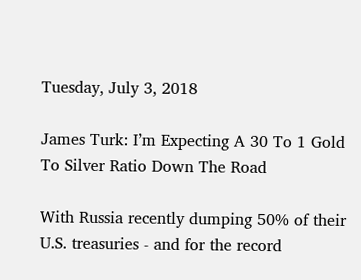Tuesday, July 3, 2018

James Turk: I’m Expecting A 30 To 1 Gold To Silver Ratio Down The Road

With Russia recently dumping 50% of their U.S. treasuries - and for the record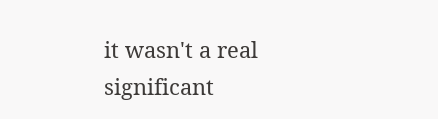it wasn't a real significant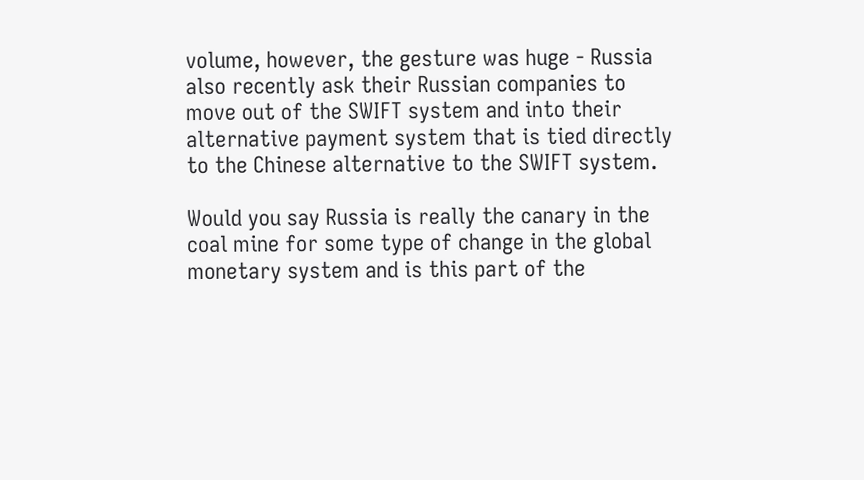volume, however, the gesture was huge - Russia also recently ask their Russian companies to move out of the SWIFT system and into their alternative payment system that is tied directly to the Chinese alternative to the SWIFT system.

Would you say Russia is really the canary in the coal mine for some type of change in the global monetary system and is this part of the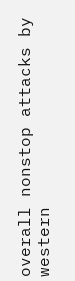overall nonstop attacks by western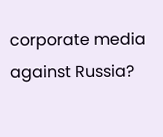corporate media against Russia?